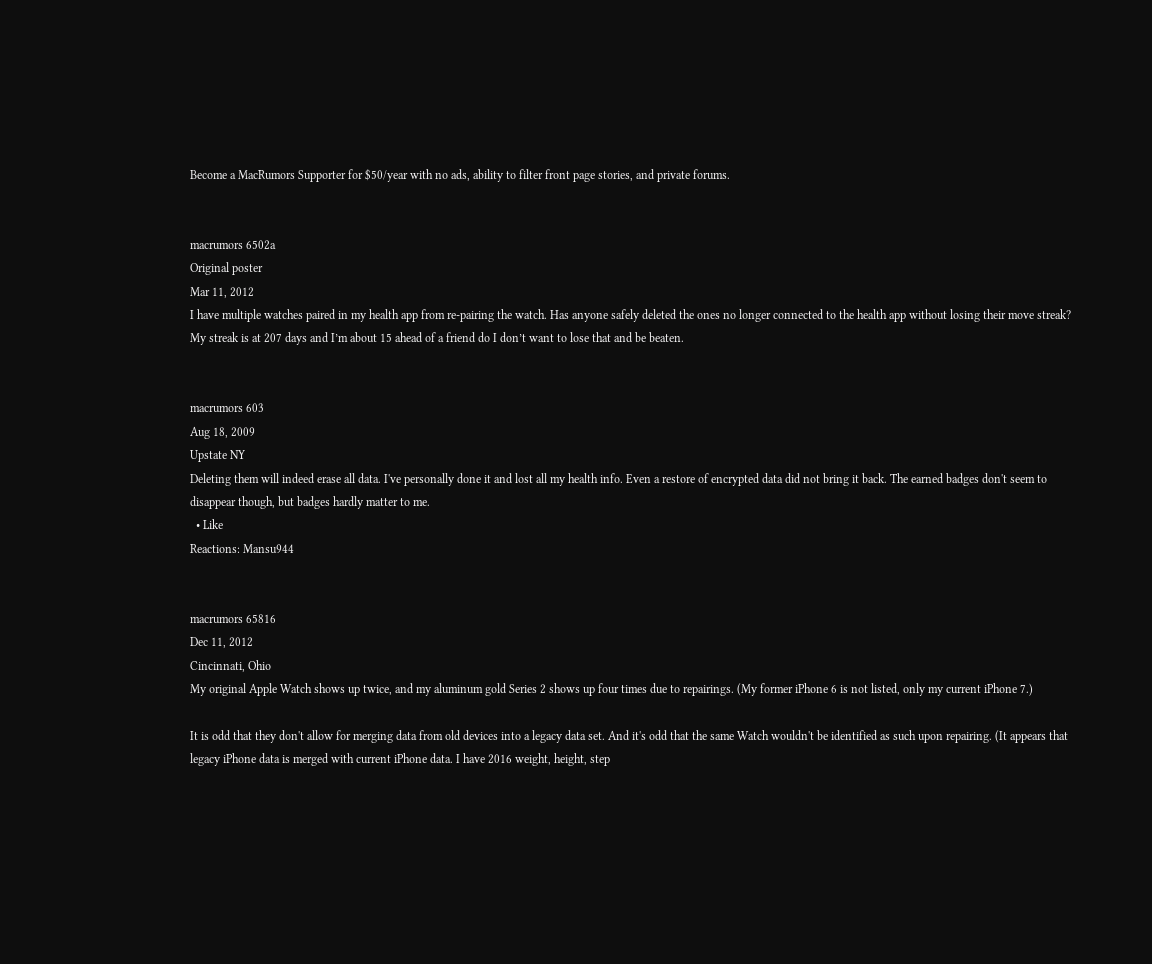Become a MacRumors Supporter for $50/year with no ads, ability to filter front page stories, and private forums.


macrumors 6502a
Original poster
Mar 11, 2012
I have multiple watches paired in my health app from re-pairing the watch. Has anyone safely deleted the ones no longer connected to the health app without losing their move streak? My streak is at 207 days and I’m about 15 ahead of a friend do I don’t want to lose that and be beaten.


macrumors 603
Aug 18, 2009
Upstate NY
Deleting them will indeed erase all data. I've personally done it and lost all my health info. Even a restore of encrypted data did not bring it back. The earned badges don't seem to disappear though, but badges hardly matter to me.
  • Like
Reactions: Mansu944


macrumors 65816
Dec 11, 2012
Cincinnati, Ohio
My original Apple Watch shows up twice, and my aluminum gold Series 2 shows up four times due to repairings. (My former iPhone 6 is not listed, only my current iPhone 7.)

It is odd that they don't allow for merging data from old devices into a legacy data set. And it's odd that the same Watch wouldn't be identified as such upon repairing. (It appears that legacy iPhone data is merged with current iPhone data. I have 2016 weight, height, step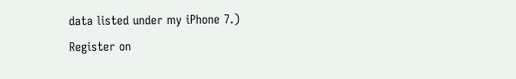data listed under my iPhone 7.)
Register on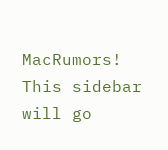MacRumors! This sidebar will go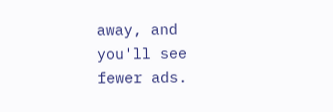away, and you'll see fewer ads.